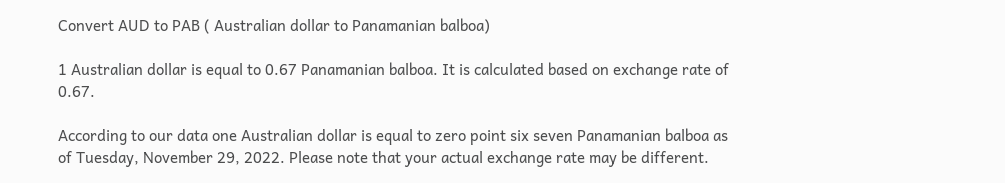Convert AUD to PAB ( Australian dollar to Panamanian balboa)

1 Australian dollar is equal to 0.67 Panamanian balboa. It is calculated based on exchange rate of 0.67.

According to our data one Australian dollar is equal to zero point six seven Panamanian balboa as of Tuesday, November 29, 2022. Please note that your actual exchange rate may be different.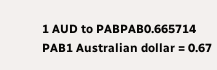1 AUD to PABPAB0.665714 PAB1 Australian dollar = 0.67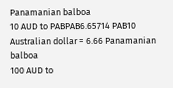Panamanian balboa
10 AUD to PABPAB6.65714 PAB10 Australian dollar = 6.66 Panamanian balboa
100 AUD to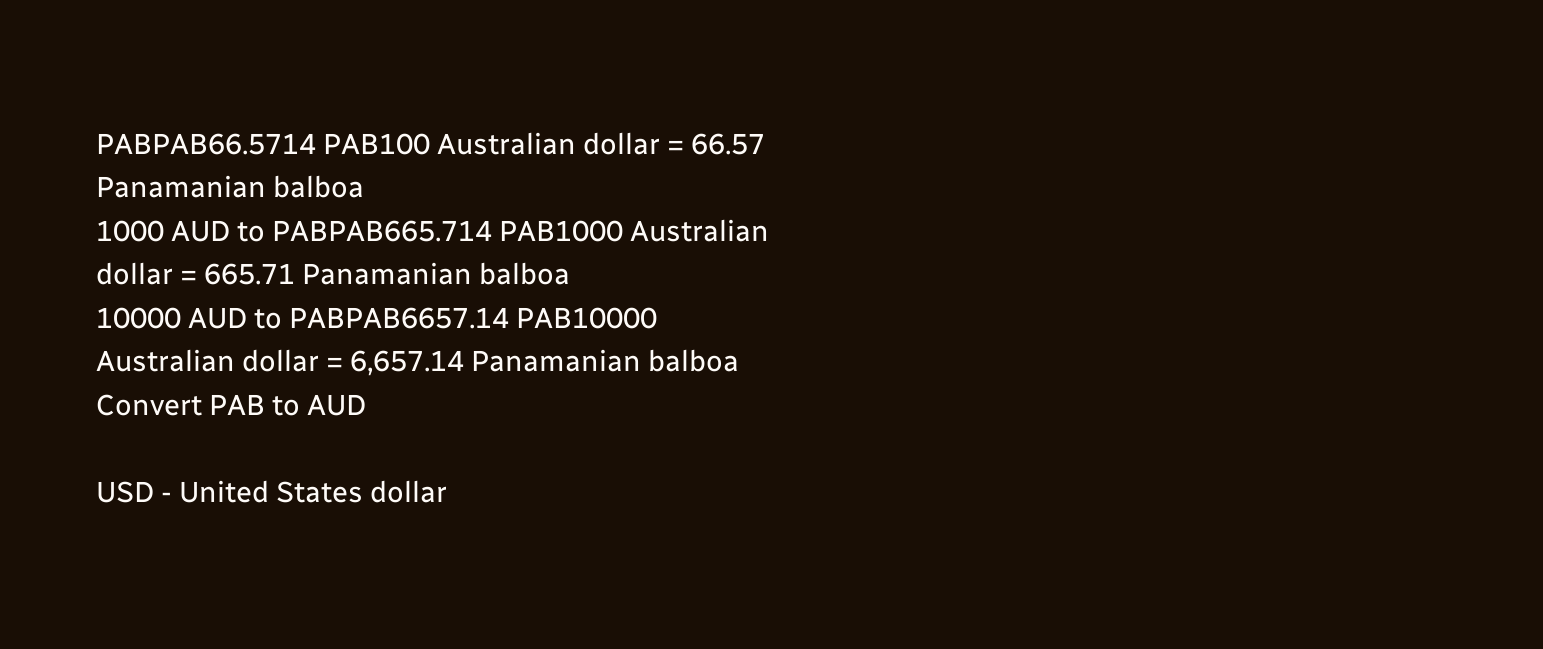PABPAB66.5714 PAB100 Australian dollar = 66.57 Panamanian balboa
1000 AUD to PABPAB665.714 PAB1000 Australian dollar = 665.71 Panamanian balboa
10000 AUD to PABPAB6657.14 PAB10000 Australian dollar = 6,657.14 Panamanian balboa
Convert PAB to AUD

USD - United States dollar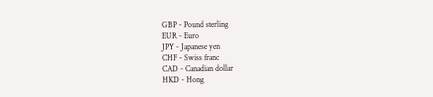GBP - Pound sterling
EUR - Euro
JPY - Japanese yen
CHF - Swiss franc
CAD - Canadian dollar
HKD - Hong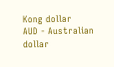Kong dollar
AUD - Australian dollar